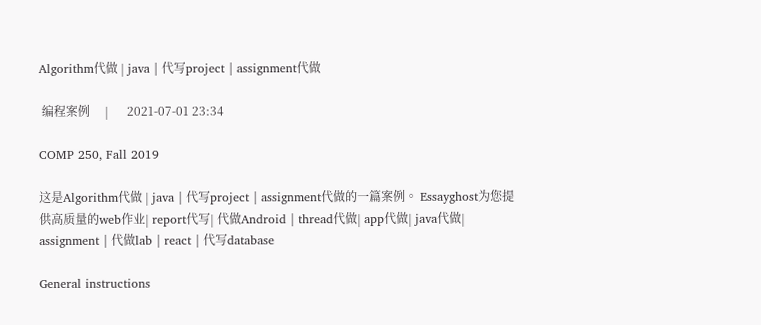Algorithm代做 | java | 代写project | assignment代做

 编程案例     |      2021-07-01 23:34

COMP 250, Fall 2019

这是Algorithm代做 | java | 代写project | assignment代做的一篇案例。 Essayghost为您提供高质量的web作业| report代写| 代做Android | thread代做| app代做| java代做| assignment | 代做lab | react | 代写database

General instructions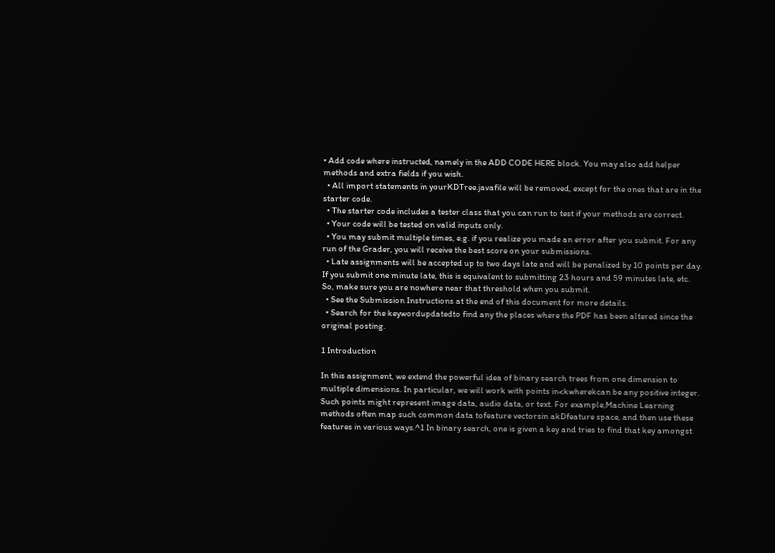• Add code where instructed, namely in the ADD CODE HERE block. You may also add helper methods and extra fields if you wish.
  • All import statements in yourKDTree.javafile will be removed, except for the ones that are in the starter code.
  • The starter code includes a tester class that you can run to test if your methods are correct.
  • Your code will be tested on valid inputs only.
  • You may submit multiple times, e.g. if you realize you made an error after you submit. For any run of the Grader, you will receive the best score on your submissions.
  • Late assignments will be accepted up to two days late and will be penalized by 10 points per day. If you submit one minute late, this is equivalent to submitting 23 hours and 59 minutes late, etc. So, make sure you are nowhere near that threshold when you submit.
  • See the Submission Instructions at the end of this document for more details.
  • Search for the keywordupdatedto find any the places where the PDF has been altered since the original posting.

1 Introduction

In this assignment, we extend the powerful idea of binary search trees from one dimension to multiple dimensions. In particular, we will work with points in<kwherekcan be any positive integer. Such points might represent image data, audio data, or text. For example,Machine Learning methods often map such common data tofeature vectorsin akDfeature space, and then use these features in various ways.^1 In binary search, one is given a key and tries to find that key amongst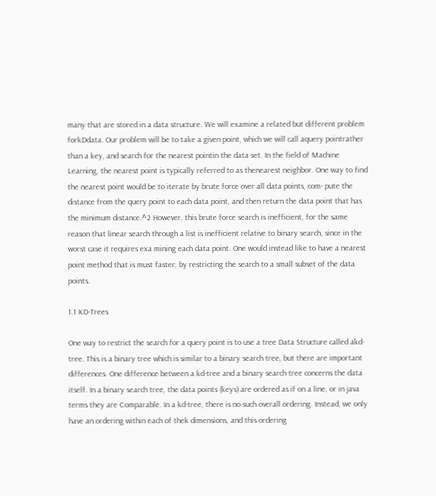many that are stored in a data structure. We will examine a related but different problem forkDdata. Our problem will be to take a given point, which we will call aquery pointrather than a key, and search for the nearest pointin the data set. In the field of Machine Learning, the nearest point is typically referred to as thenearest neighbor. One way to find the nearest point would be to iterate by brute force over all data points, com- pute the distance from the query point to each data point, and then return the data point that has the minimum distance.^2 However, this brute force search is inefficient, for the same reason that linear search through a list is inefficient relative to binary search, since in the worst case it requires exa mining each data point. One would instead like to have a nearest point method that is must faster, by restricting the search to a small subset of the data points.

1.1 KD-Trees

One way to restrict the search for a query point is to use a tree Data Structure called akd-tree. This is a binary tree which is similar to a binary search tree, but there are important differences. One difference between a kd-tree and a binary search tree concerns the data itself. In a binary search tree, the data points (keys) are ordered as if on a line, or in java terms they are Comparable. In a kd-tree, there is no such overall ordering. Instead, we only have an ordering within each of thek dimensions, and this ordering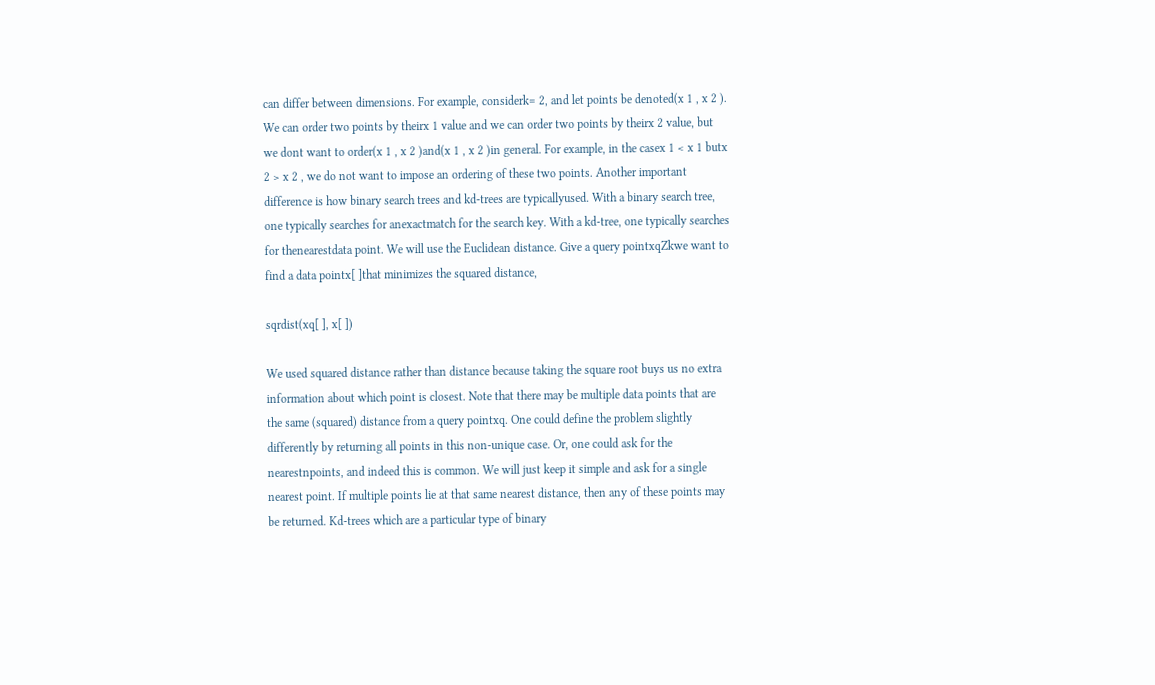can differ between dimensions. For example, considerk= 2, and let points be denoted(x 1 , x 2 ). We can order two points by theirx 1 value and we can order two points by theirx 2 value, but we dont want to order(x 1 , x 2 )and(x 1 , x 2 )in general. For example, in the casex 1 < x 1 butx 2 > x 2 , we do not want to impose an ordering of these two points. Another important difference is how binary search trees and kd-trees are typicallyused. With a binary search tree, one typically searches for anexactmatch for the search key. With a kd-tree, one typically searches for thenearestdata point. We will use the Euclidean distance. Give a query pointxqZkwe want to find a data pointx[ ]that minimizes the squared distance,

sqrdist(xq[ ], x[ ])

We used squared distance rather than distance because taking the square root buys us no extra information about which point is closest. Note that there may be multiple data points that are the same (squared) distance from a query pointxq. One could define the problem slightly differently by returning all points in this non-unique case. Or, one could ask for the nearestnpoints, and indeed this is common. We will just keep it simple and ask for a single nearest point. If multiple points lie at that same nearest distance, then any of these points may be returned. Kd-trees which are a particular type of binary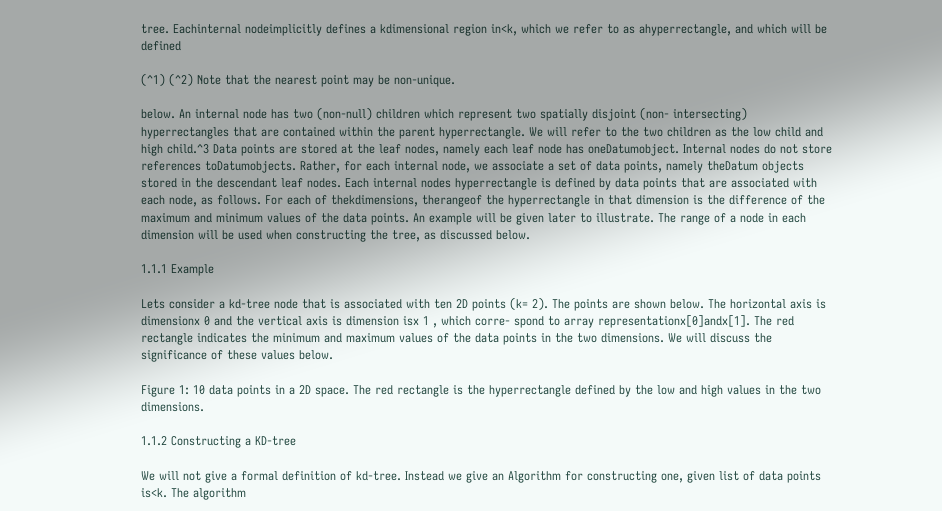tree. Eachinternal nodeimplicitly defines a kdimensional region in<k, which we refer to as ahyperrectangle, and which will be defined

(^1) (^2) Note that the nearest point may be non-unique.

below. An internal node has two (non-null) children which represent two spatially disjoint (non- intersecting) hyperrectangles that are contained within the parent hyperrectangle. We will refer to the two children as the low child and high child.^3 Data points are stored at the leaf nodes, namely each leaf node has oneDatumobject. Internal nodes do not store references toDatumobjects. Rather, for each internal node, we associate a set of data points, namely theDatum objects stored in the descendant leaf nodes. Each internal nodes hyperrectangle is defined by data points that are associated with each node, as follows. For each of thekdimensions, therangeof the hyperrectangle in that dimension is the difference of the maximum and minimum values of the data points. An example will be given later to illustrate. The range of a node in each dimension will be used when constructing the tree, as discussed below.

1.1.1 Example

Lets consider a kd-tree node that is associated with ten 2D points (k= 2). The points are shown below. The horizontal axis is dimensionx 0 and the vertical axis is dimension isx 1 , which corre- spond to array representationx[0]andx[1]. The red rectangle indicates the minimum and maximum values of the data points in the two dimensions. We will discuss the significance of these values below.

Figure 1: 10 data points in a 2D space. The red rectangle is the hyperrectangle defined by the low and high values in the two dimensions.

1.1.2 Constructing a KD-tree

We will not give a formal definition of kd-tree. Instead we give an Algorithm for constructing one, given list of data points is<k. The algorithm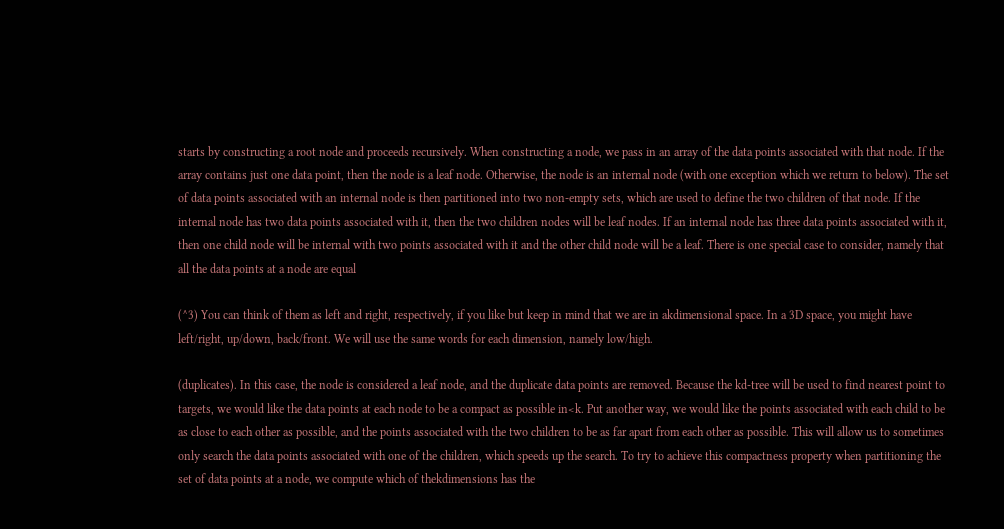starts by constructing a root node and proceeds recursively. When constructing a node, we pass in an array of the data points associated with that node. If the array contains just one data point, then the node is a leaf node. Otherwise, the node is an internal node (with one exception which we return to below). The set of data points associated with an internal node is then partitioned into two non-empty sets, which are used to define the two children of that node. If the internal node has two data points associated with it, then the two children nodes will be leaf nodes. If an internal node has three data points associated with it, then one child node will be internal with two points associated with it and the other child node will be a leaf. There is one special case to consider, namely that all the data points at a node are equal

(^3) You can think of them as left and right, respectively, if you like but keep in mind that we are in akdimensional space. In a 3D space, you might have left/right, up/down, back/front. We will use the same words for each dimension, namely low/high.

(duplicates). In this case, the node is considered a leaf node, and the duplicate data points are removed. Because the kd-tree will be used to find nearest point to targets, we would like the data points at each node to be a compact as possible in<k. Put another way, we would like the points associated with each child to be as close to each other as possible, and the points associated with the two children to be as far apart from each other as possible. This will allow us to sometimes only search the data points associated with one of the children, which speeds up the search. To try to achieve this compactness property when partitioning the set of data points at a node, we compute which of thekdimensions has the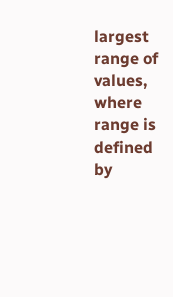largest range of values, where range is defined by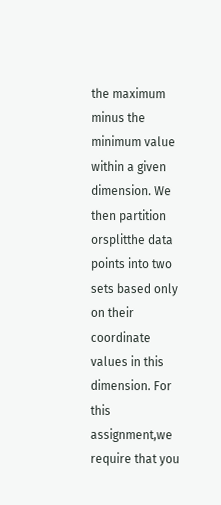the maximum minus the minimum value within a given dimension. We then partition orsplitthe data points into two sets based only on their coordinate values in this dimension. For this assignment,we require that you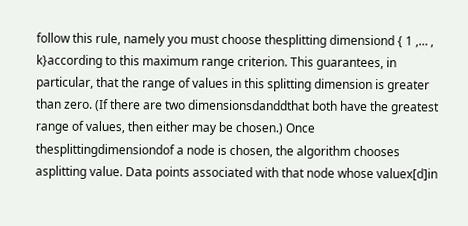follow this rule, namely you must choose thesplitting dimensiond { 1 ,… , k}according to this maximum range criterion. This guarantees, in particular, that the range of values in this splitting dimension is greater than zero. (If there are two dimensionsdanddthat both have the greatest range of values, then either may be chosen.) Once thesplittingdimensiondof a node is chosen, the algorithm chooses asplitting value. Data points associated with that node whose valuex[d]in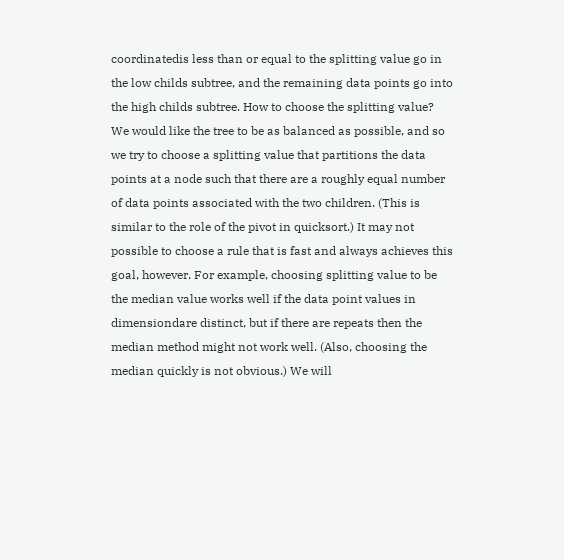coordinatedis less than or equal to the splitting value go in the low childs subtree, and the remaining data points go into the high childs subtree. How to choose the splitting value? We would like the tree to be as balanced as possible, and so we try to choose a splitting value that partitions the data points at a node such that there are a roughly equal number of data points associated with the two children. (This is similar to the role of the pivot in quicksort.) It may not possible to choose a rule that is fast and always achieves this goal, however. For example, choosing splitting value to be the median value works well if the data point values in dimensiondare distinct, but if there are repeats then the median method might not work well. (Also, choosing the median quickly is not obvious.) We will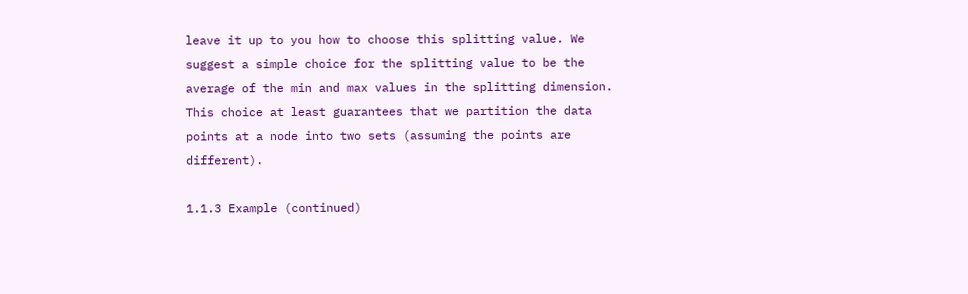leave it up to you how to choose this splitting value. We suggest a simple choice for the splitting value to be the average of the min and max values in the splitting dimension. This choice at least guarantees that we partition the data points at a node into two sets (assuming the points are different).

1.1.3 Example (continued)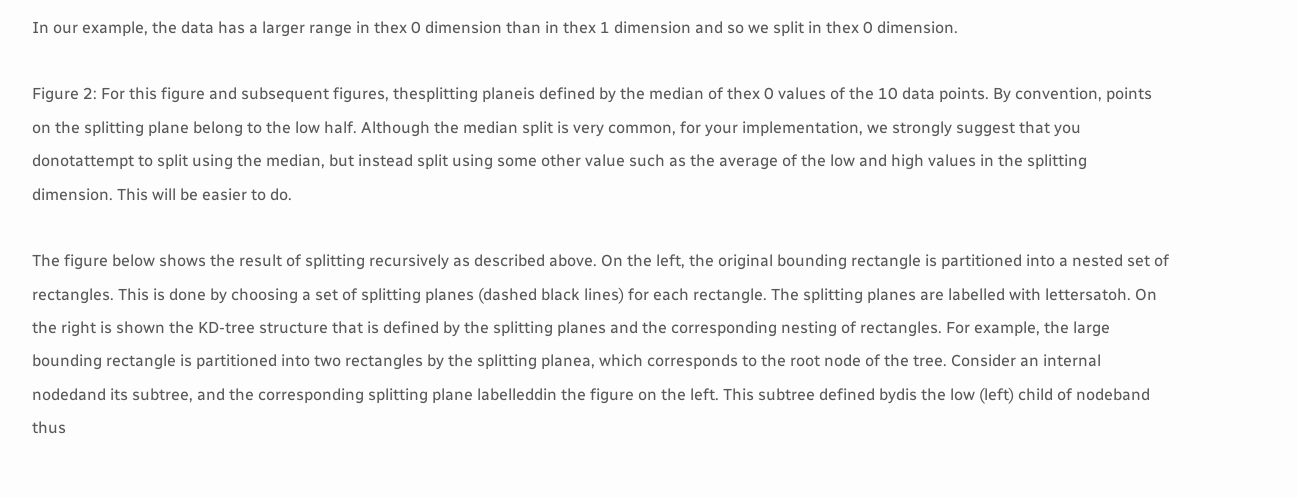In our example, the data has a larger range in thex 0 dimension than in thex 1 dimension and so we split in thex 0 dimension.

Figure 2: For this figure and subsequent figures, thesplitting planeis defined by the median of thex 0 values of the 10 data points. By convention, points on the splitting plane belong to the low half. Although the median split is very common, for your implementation, we strongly suggest that you donotattempt to split using the median, but instead split using some other value such as the average of the low and high values in the splitting dimension. This will be easier to do.

The figure below shows the result of splitting recursively as described above. On the left, the original bounding rectangle is partitioned into a nested set of rectangles. This is done by choosing a set of splitting planes (dashed black lines) for each rectangle. The splitting planes are labelled with lettersatoh. On the right is shown the KD-tree structure that is defined by the splitting planes and the corresponding nesting of rectangles. For example, the large bounding rectangle is partitioned into two rectangles by the splitting planea, which corresponds to the root node of the tree. Consider an internal nodedand its subtree, and the corresponding splitting plane labelleddin the figure on the left. This subtree defined bydis the low (left) child of nodeband thus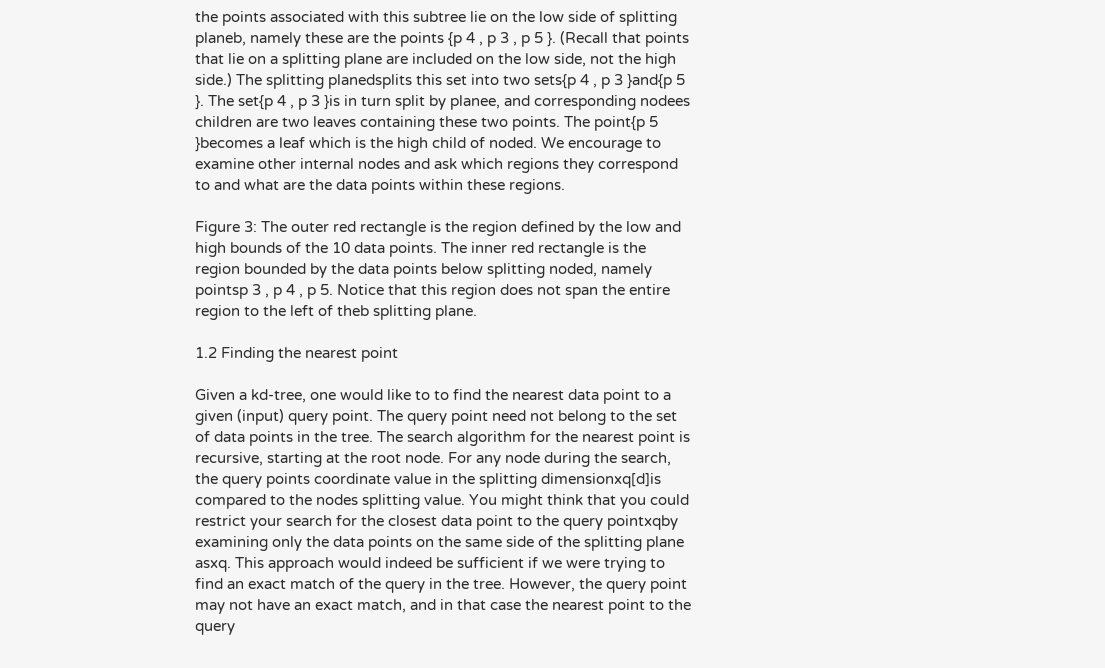the points associated with this subtree lie on the low side of splitting planeb, namely these are the points {p 4 , p 3 , p 5 }. (Recall that points that lie on a splitting plane are included on the low side, not the high side.) The splitting planedsplits this set into two sets{p 4 , p 3 }and{p 5 }. The set{p 4 , p 3 }is in turn split by planee, and corresponding nodees children are two leaves containing these two points. The point{p 5 }becomes a leaf which is the high child of noded. We encourage to examine other internal nodes and ask which regions they correspond to and what are the data points within these regions.

Figure 3: The outer red rectangle is the region defined by the low and high bounds of the 10 data points. The inner red rectangle is the region bounded by the data points below splitting noded, namely pointsp 3 , p 4 , p 5. Notice that this region does not span the entire region to the left of theb splitting plane.

1.2 Finding the nearest point

Given a kd-tree, one would like to to find the nearest data point to a given (input) query point. The query point need not belong to the set of data points in the tree. The search algorithm for the nearest point is recursive, starting at the root node. For any node during the search, the query points coordinate value in the splitting dimensionxq[d]is compared to the nodes splitting value. You might think that you could restrict your search for the closest data point to the query pointxqby examining only the data points on the same side of the splitting plane asxq. This approach would indeed be sufficient if we were trying to find an exact match of the query in the tree. However, the query point may not have an exact match, and in that case the nearest point to the query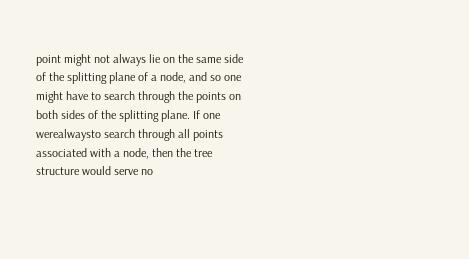point might not always lie on the same side of the splitting plane of a node, and so one might have to search through the points on both sides of the splitting plane. If one werealwaysto search through all points associated with a node, then the tree structure would serve no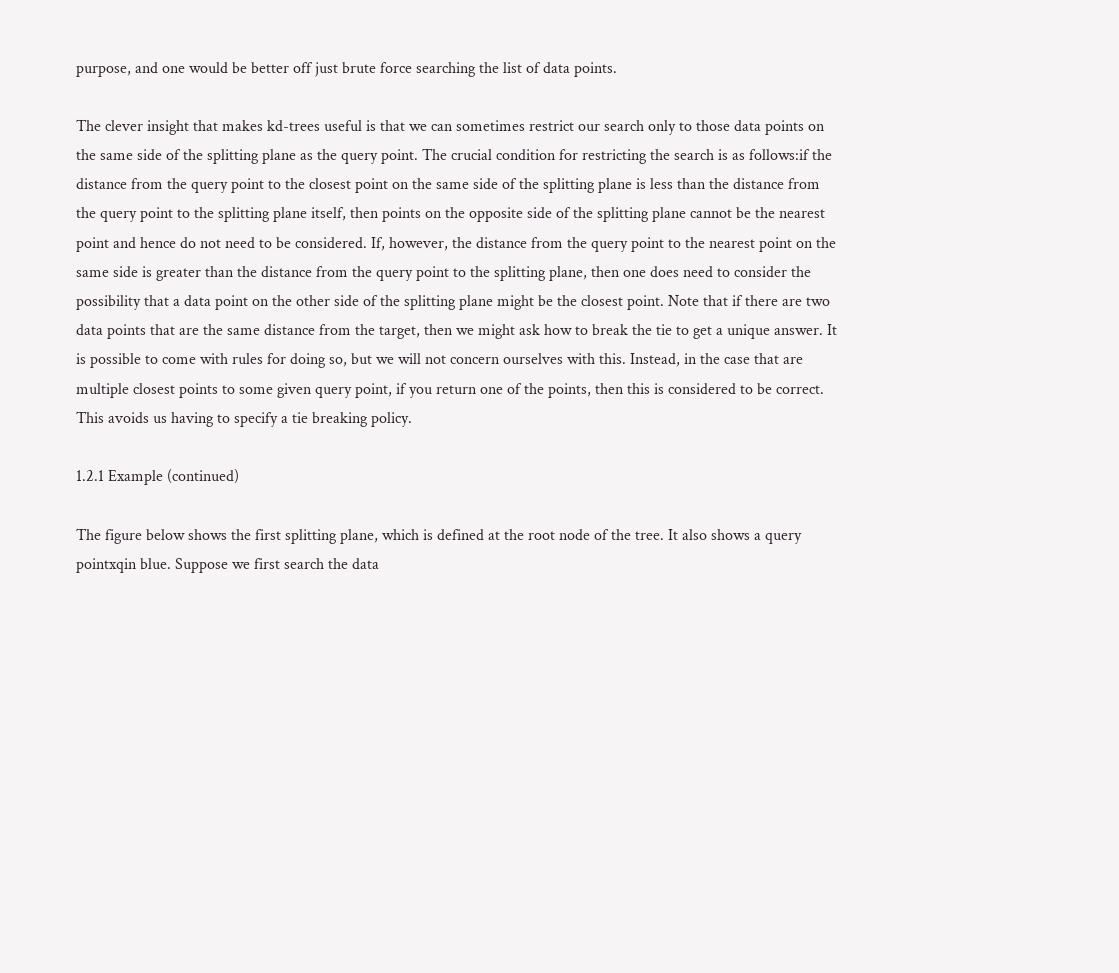purpose, and one would be better off just brute force searching the list of data points.

The clever insight that makes kd-trees useful is that we can sometimes restrict our search only to those data points on the same side of the splitting plane as the query point. The crucial condition for restricting the search is as follows:if the distance from the query point to the closest point on the same side of the splitting plane is less than the distance from the query point to the splitting plane itself, then points on the opposite side of the splitting plane cannot be the nearest point and hence do not need to be considered. If, however, the distance from the query point to the nearest point on the same side is greater than the distance from the query point to the splitting plane, then one does need to consider the possibility that a data point on the other side of the splitting plane might be the closest point. Note that if there are two data points that are the same distance from the target, then we might ask how to break the tie to get a unique answer. It is possible to come with rules for doing so, but we will not concern ourselves with this. Instead, in the case that are multiple closest points to some given query point, if you return one of the points, then this is considered to be correct. This avoids us having to specify a tie breaking policy.

1.2.1 Example (continued)

The figure below shows the first splitting plane, which is defined at the root node of the tree. It also shows a query pointxqin blue. Suppose we first search the data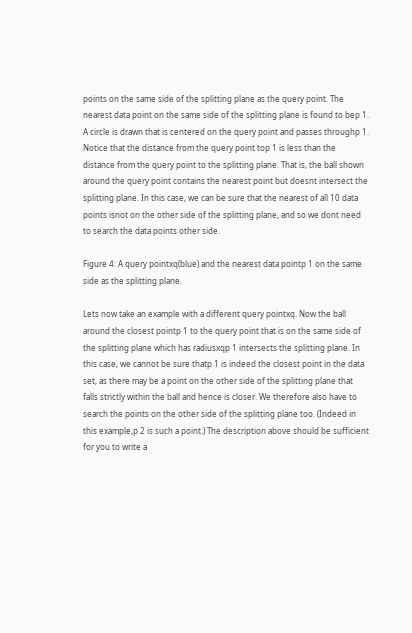points on the same side of the splitting plane as the query point. The nearest data point on the same side of the splitting plane is found to bep 1. A circle is drawn that is centered on the query point and passes throughp 1. Notice that the distance from the query point top 1 is less than the distance from the query point to the splitting plane. That is, the ball shown around the query point contains the nearest point but doesnt intersect the splitting plane. In this case, we can be sure that the nearest of all 10 data points isnot on the other side of the splitting plane, and so we dont need to search the data points other side.

Figure 4: A query pointxq(blue) and the nearest data pointp 1 on the same side as the splitting plane.

Lets now take an example with a different query pointxq. Now the ball around the closest pointp 1 to the query point that is on the same side of the splitting plane which has radiusxqp 1 intersects the splitting plane. In this case, we cannot be sure thatp 1 is indeed the closest point in the data set, as there may be a point on the other side of the splitting plane that falls strictly within the ball and hence is closer. We therefore also have to search the points on the other side of the splitting plane too. (Indeed in this example,p 2 is such a point.) The description above should be sufficient for you to write a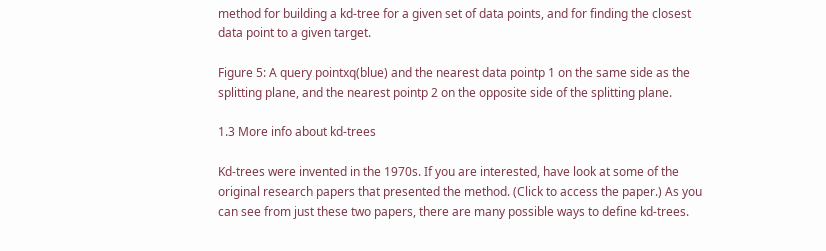method for building a kd-tree for a given set of data points, and for finding the closest data point to a given target.

Figure 5: A query pointxq(blue) and the nearest data pointp 1 on the same side as the splitting plane, and the nearest pointp 2 on the opposite side of the splitting plane.

1.3 More info about kd-trees

Kd-trees were invented in the 1970s. If you are interested, have look at some of the original research papers that presented the method. (Click to access the paper.) As you can see from just these two papers, there are many possible ways to define kd-trees.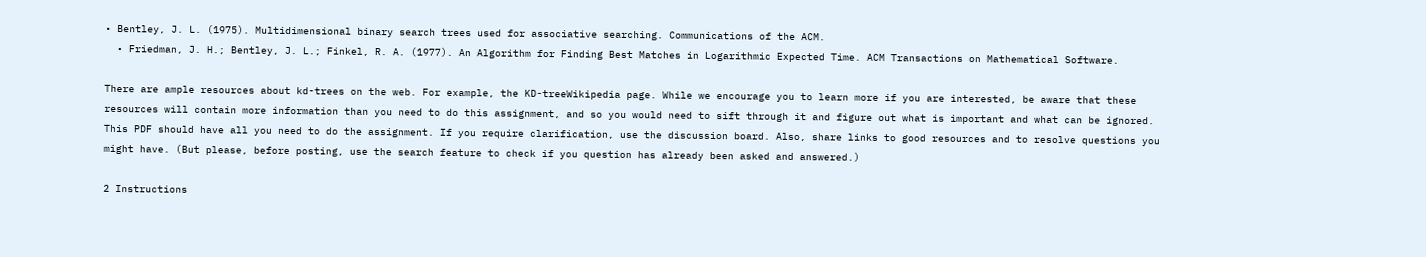• Bentley, J. L. (1975). Multidimensional binary search trees used for associative searching. Communications of the ACM.
  • Friedman, J. H.; Bentley, J. L.; Finkel, R. A. (1977). An Algorithm for Finding Best Matches in Logarithmic Expected Time. ACM Transactions on Mathematical Software.

There are ample resources about kd-trees on the web. For example, the KD-treeWikipedia page. While we encourage you to learn more if you are interested, be aware that these resources will contain more information than you need to do this assignment, and so you would need to sift through it and figure out what is important and what can be ignored. This PDF should have all you need to do the assignment. If you require clarification, use the discussion board. Also, share links to good resources and to resolve questions you might have. (But please, before posting, use the search feature to check if you question has already been asked and answered.)

2 Instructions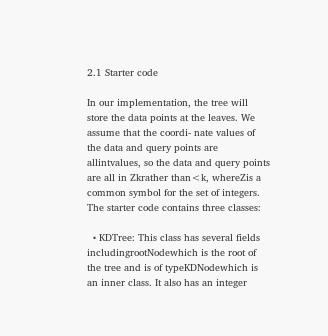2.1 Starter code

In our implementation, the tree will store the data points at the leaves. We assume that the coordi- nate values of the data and query points are allintvalues, so the data and query points are all in Zkrather than<k, whereZis a common symbol for the set of integers. The starter code contains three classes:

  • KDTree: This class has several fields includingrootNodewhich is the root of the tree and is of typeKDNodewhich is an inner class. It also has an integer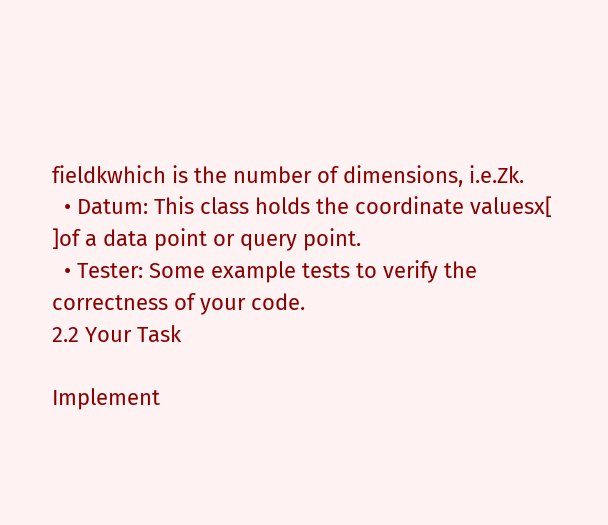fieldkwhich is the number of dimensions, i.e.Zk.
  • Datum: This class holds the coordinate valuesx[ ]of a data point or query point.
  • Tester: Some example tests to verify the correctness of your code.
2.2 Your Task

Implement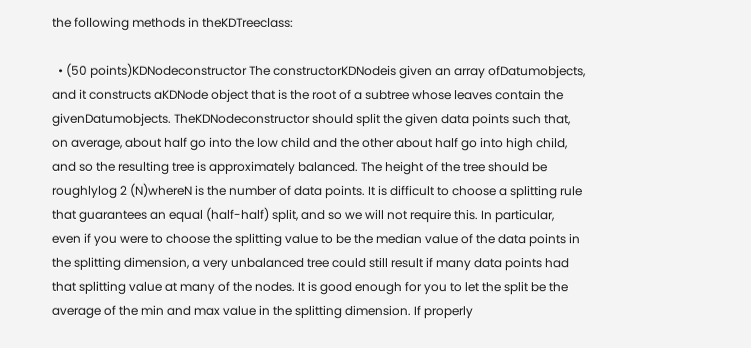the following methods in theKDTreeclass:

  • (50 points)KDNodeconstructor The constructorKDNodeis given an array ofDatumobjects, and it constructs aKDNode object that is the root of a subtree whose leaves contain the givenDatumobjects. TheKDNodeconstructor should split the given data points such that, on average, about half go into the low child and the other about half go into high child, and so the resulting tree is approximately balanced. The height of the tree should be roughlylog 2 (N)whereN is the number of data points. It is difficult to choose a splitting rule that guarantees an equal (half-half) split, and so we will not require this. In particular, even if you were to choose the splitting value to be the median value of the data points in the splitting dimension, a very unbalanced tree could still result if many data points had that splitting value at many of the nodes. It is good enough for you to let the split be the average of the min and max value in the splitting dimension. If properly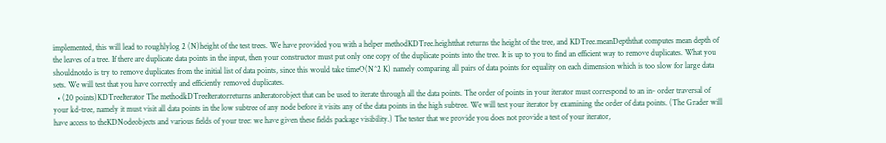implemented, this will lead to roughlylog 2 (N)height of the test trees. We have provided you with a helper methodKDTree.heightthat returns the height of the tree, and KDTree.meanDepththat computes mean depth of the leaves of a tree. If there are duplicate data points in the input, then your constructor must put only one copy of the duplicate points into the tree. It is up to you to find an efficient way to remove duplicates. What you shouldnotdo is try to remove duplicates from the initial list of data points, since this would take timeO(N^2 K) namely comparing all pairs of data points for equality on each dimension which is too slow for large data sets. We will test that you have correctly and efficiently removed duplicates.
  • (20 points)KDTreeIterator The methodkDTreeIteratorreturns anIteratorobject that can be used to iterate through all the data points. The order of points in your iterator must correspond to an in- order traversal of your kd-tree, namely it must visit all data points in the low subtree of any node before it visits any of the data points in the high subtree. We will test your iterator by examining the order of data points. (The Grader will have access to theKDNodeobjects and various fields of your tree: we have given these fields package visibility.) The tester that we provide you does not provide a test of your iterator,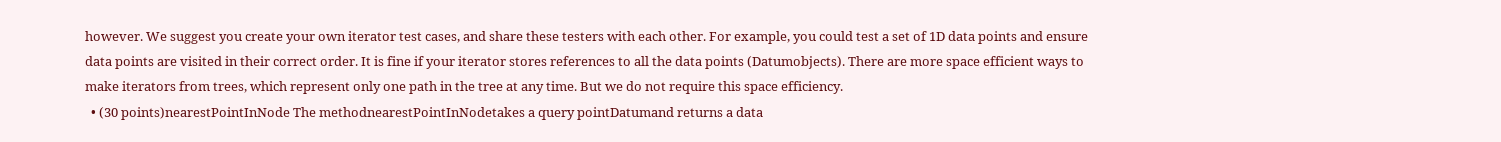however. We suggest you create your own iterator test cases, and share these testers with each other. For example, you could test a set of 1D data points and ensure data points are visited in their correct order. It is fine if your iterator stores references to all the data points (Datumobjects). There are more space efficient ways to make iterators from trees, which represent only one path in the tree at any time. But we do not require this space efficiency.
  • (30 points)nearestPointInNode The methodnearestPointInNodetakes a query pointDatumand returns a data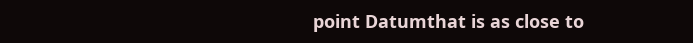point Datumthat is as close to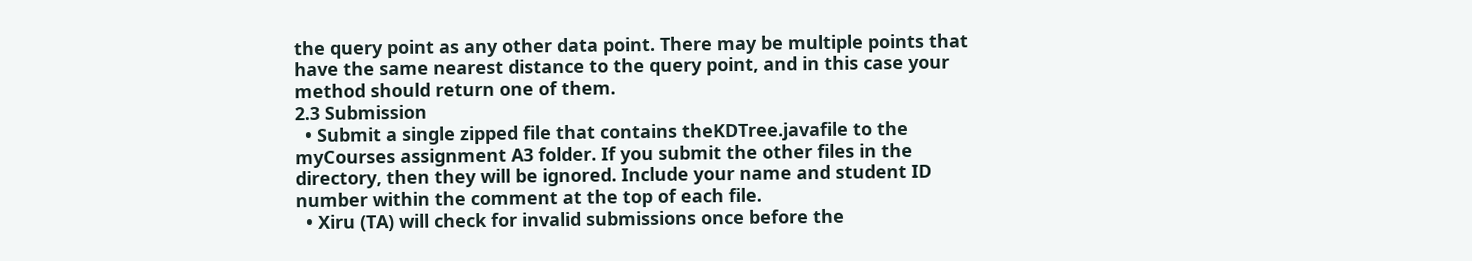the query point as any other data point. There may be multiple points that have the same nearest distance to the query point, and in this case your method should return one of them.
2.3 Submission
  • Submit a single zipped file that contains theKDTree.javafile to the myCourses assignment A3 folder. If you submit the other files in the directory, then they will be ignored. Include your name and student ID number within the comment at the top of each file.
  • Xiru (TA) will check for invalid submissions once before the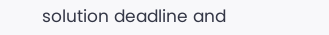solution deadline and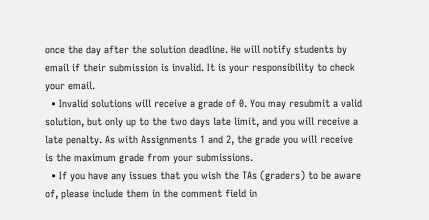once the day after the solution deadline. He will notify students by email if their submission is invalid. It is your responsibility to check your email.
  • Invalid solutions will receive a grade of 0. You may resubmit a valid solution, but only up to the two days late limit, and you will receive a late penalty. As with Assignments 1 and 2, the grade you will receive is the maximum grade from your submissions.
  • If you have any issues that you wish the TAs (graders) to be aware of, please include them in the comment field in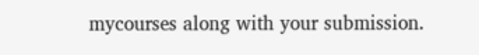mycourses along with your submission.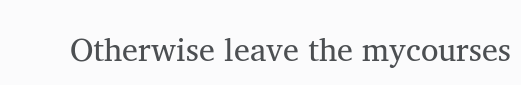Otherwise leave the mycourses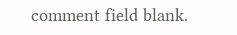comment field blank.